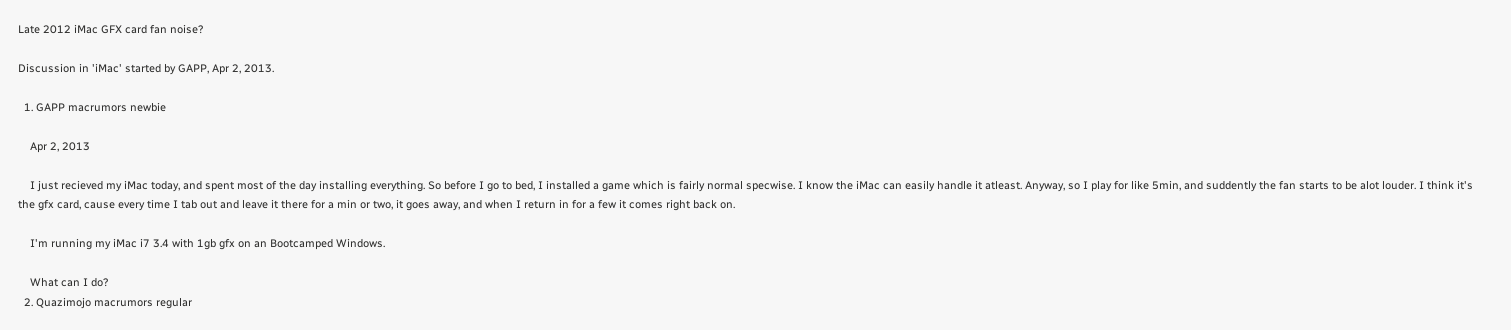Late 2012 iMac GFX card fan noise?

Discussion in 'iMac' started by GAPP, Apr 2, 2013.

  1. GAPP macrumors newbie

    Apr 2, 2013

    I just recieved my iMac today, and spent most of the day installing everything. So before I go to bed, I installed a game which is fairly normal specwise. I know the iMac can easily handle it atleast. Anyway, so I play for like 5min, and suddently the fan starts to be alot louder. I think it's the gfx card, cause every time I tab out and leave it there for a min or two, it goes away, and when I return in for a few it comes right back on.

    I'm running my iMac i7 3.4 with 1gb gfx on an Bootcamped Windows.

    What can I do?
  2. Quazimojo macrumors regular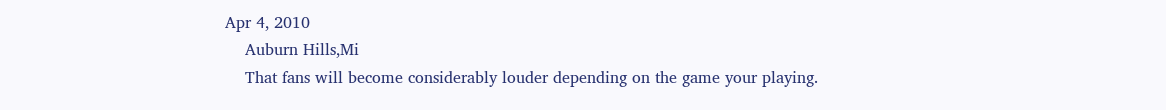Apr 4, 2010
    Auburn Hills,Mi
    That fans will become considerably louder depending on the game your playing.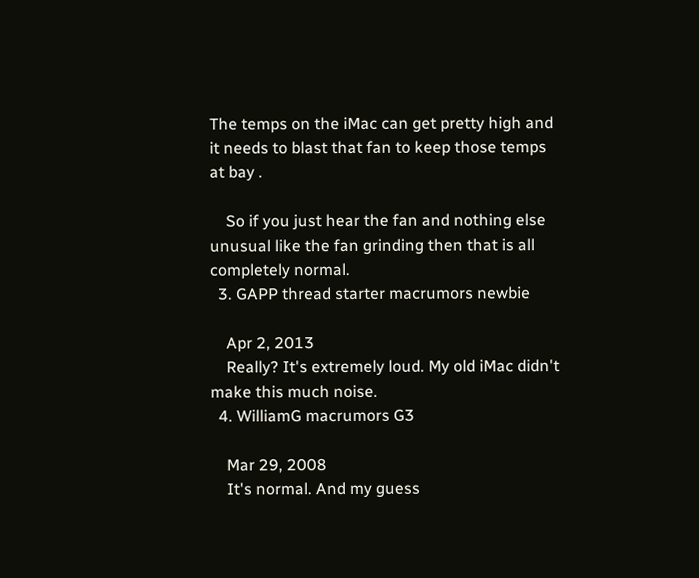The temps on the iMac can get pretty high and it needs to blast that fan to keep those temps at bay .

    So if you just hear the fan and nothing else unusual like the fan grinding then that is all completely normal.
  3. GAPP thread starter macrumors newbie

    Apr 2, 2013
    Really? It's extremely loud. My old iMac didn't make this much noise.
  4. WilliamG macrumors G3

    Mar 29, 2008
    It's normal. And my guess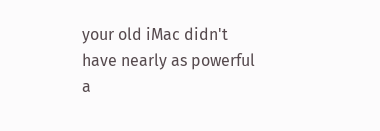your old iMac didn't have nearly as powerful a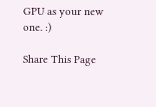GPU as your new one. :)

Share This Page